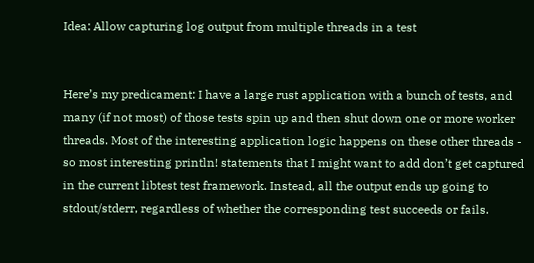Idea: Allow capturing log output from multiple threads in a test


Here’s my predicament: I have a large rust application with a bunch of tests, and many (if not most) of those tests spin up and then shut down one or more worker threads. Most of the interesting application logic happens on these other threads - so most interesting println! statements that I might want to add don’t get captured in the current libtest test framework. Instead, all the output ends up going to stdout/stderr, regardless of whether the corresponding test succeeds or fails.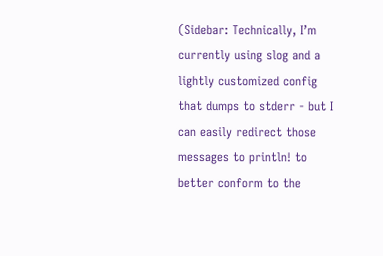(Sidebar: Technically, I’m currently using slog and a lightly customized config that dumps to stderr - but I can easily redirect those messages to println! to better conform to the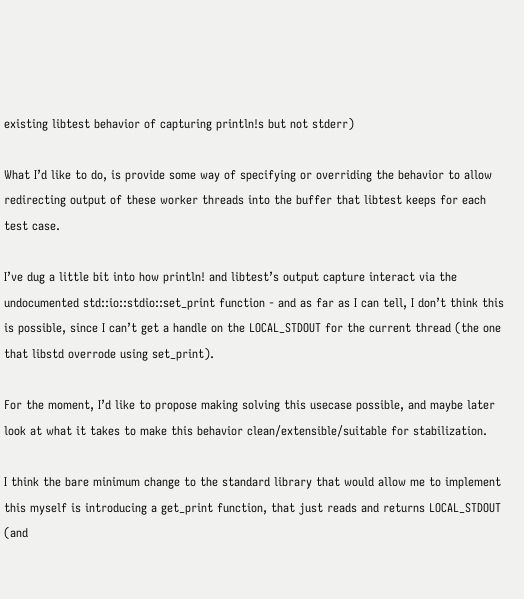existing libtest behavior of capturing println!s but not stderr)

What I’d like to do, is provide some way of specifying or overriding the behavior to allow redirecting output of these worker threads into the buffer that libtest keeps for each test case.

I’ve dug a little bit into how println! and libtest’s output capture interact via the undocumented std::io::stdio::set_print function - and as far as I can tell, I don’t think this is possible, since I can’t get a handle on the LOCAL_STDOUT for the current thread (the one that libstd overrode using set_print).

For the moment, I’d like to propose making solving this usecase possible, and maybe later look at what it takes to make this behavior clean/extensible/suitable for stabilization.

I think the bare minimum change to the standard library that would allow me to implement this myself is introducing a get_print function, that just reads and returns LOCAL_STDOUT (and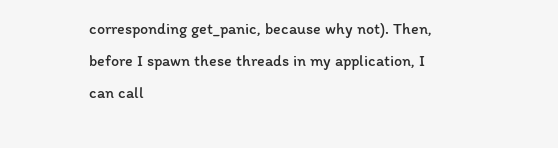corresponding get_panic, because why not). Then, before I spawn these threads in my application, I can call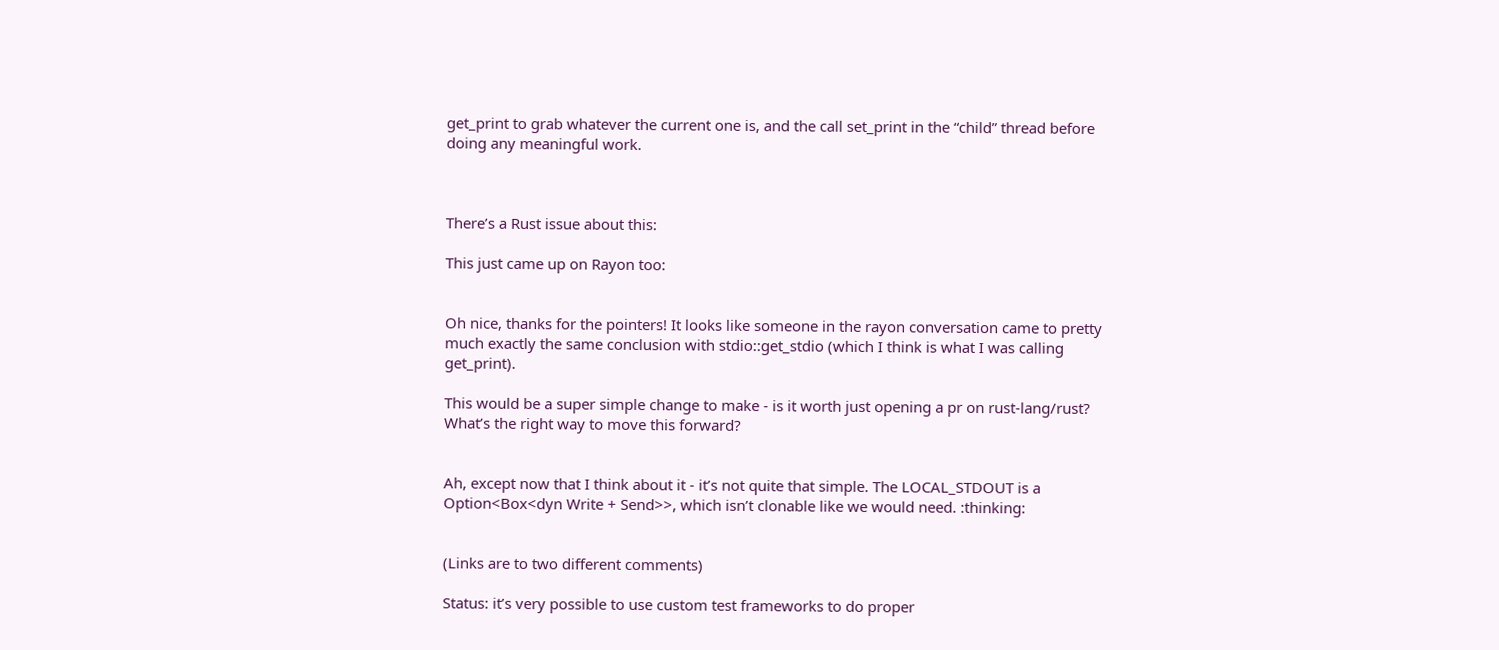get_print to grab whatever the current one is, and the call set_print in the “child” thread before doing any meaningful work.



There’s a Rust issue about this:

This just came up on Rayon too:


Oh nice, thanks for the pointers! It looks like someone in the rayon conversation came to pretty much exactly the same conclusion with stdio::get_stdio (which I think is what I was calling get_print).

This would be a super simple change to make - is it worth just opening a pr on rust-lang/rust? What’s the right way to move this forward?


Ah, except now that I think about it - it’s not quite that simple. The LOCAL_STDOUT is a Option<Box<dyn Write + Send>>, which isn’t clonable like we would need. :thinking:


(Links are to two different comments)

Status: it’s very possible to use custom test frameworks to do proper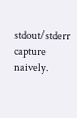stdout/stderr capture naively.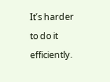It’s harder to do it efficiently.